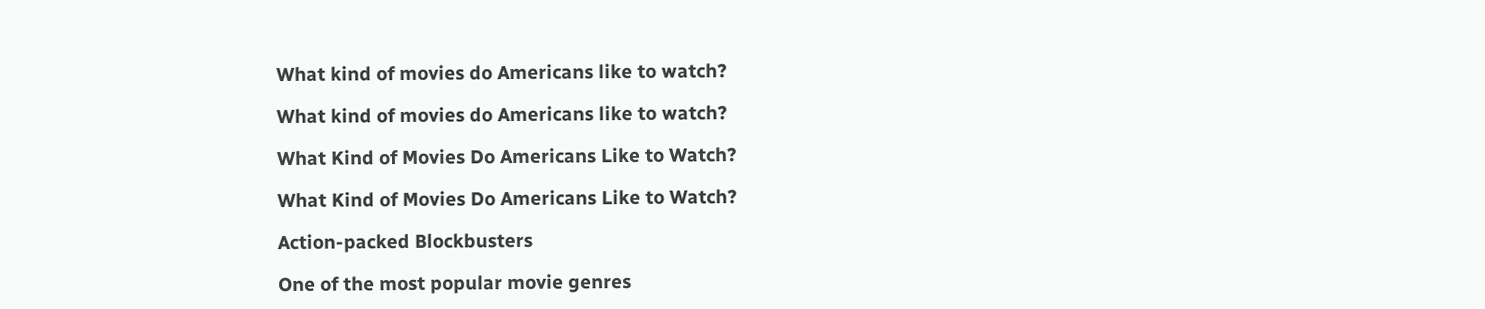What kind of movies do Americans like to watch?

What kind of movies do Americans like to watch?

What Kind of Movies Do Americans Like to Watch?

What Kind of Movies Do Americans Like to Watch?

Action-packed Blockbusters

One of the most popular movie genres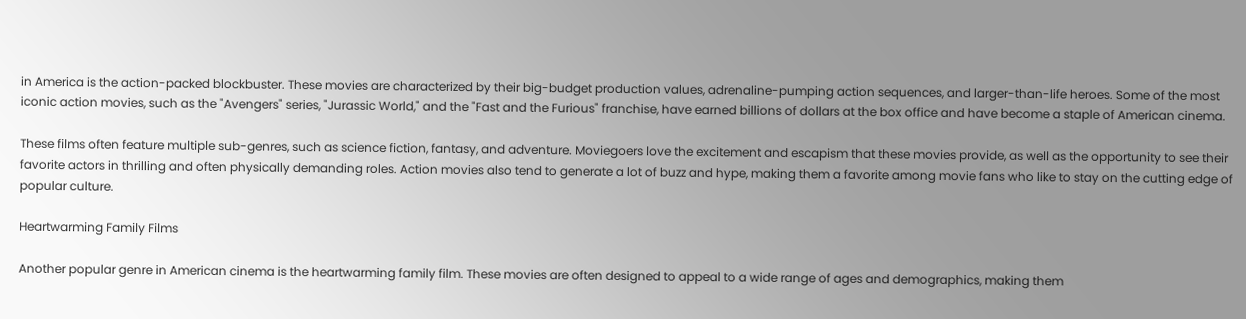in America is the action-packed blockbuster. These movies are characterized by their big-budget production values, adrenaline-pumping action sequences, and larger-than-life heroes. Some of the most iconic action movies, such as the "Avengers" series, "Jurassic World," and the "Fast and the Furious" franchise, have earned billions of dollars at the box office and have become a staple of American cinema.

These films often feature multiple sub-genres, such as science fiction, fantasy, and adventure. Moviegoers love the excitement and escapism that these movies provide, as well as the opportunity to see their favorite actors in thrilling and often physically demanding roles. Action movies also tend to generate a lot of buzz and hype, making them a favorite among movie fans who like to stay on the cutting edge of popular culture.

Heartwarming Family Films

Another popular genre in American cinema is the heartwarming family film. These movies are often designed to appeal to a wide range of ages and demographics, making them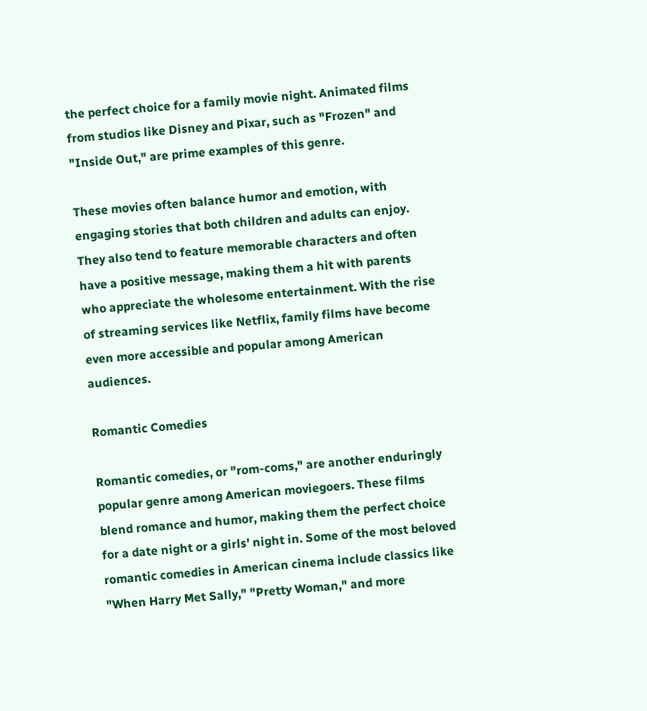the perfect choice for a family movie night. Animated films from studios like Disney and Pixar, such as "Frozen" and "Inside Out," are prime examples of this genre.

These movies often balance humor and emotion, with engaging stories that both children and adults can enjoy. They also tend to feature memorable characters and often have a positive message, making them a hit with parents who appreciate the wholesome entertainment. With the rise of streaming services like Netflix, family films have become even more accessible and popular among American audiences.

Romantic Comedies

Romantic comedies, or "rom-coms," are another enduringly popular genre among American moviegoers. These films blend romance and humor, making them the perfect choice for a date night or a girls' night in. Some of the most beloved romantic comedies in American cinema include classics like "When Harry Met Sally," "Pretty Woman," and more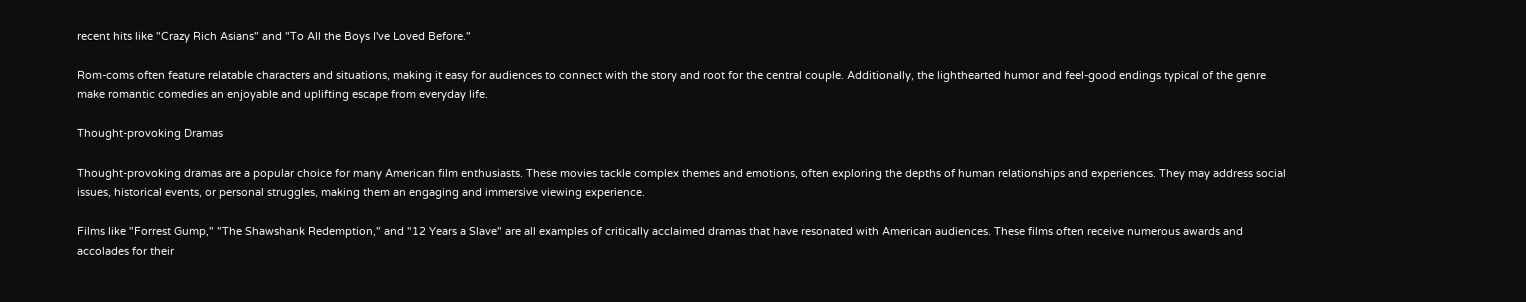recent hits like "Crazy Rich Asians" and "To All the Boys I've Loved Before."

Rom-coms often feature relatable characters and situations, making it easy for audiences to connect with the story and root for the central couple. Additionally, the lighthearted humor and feel-good endings typical of the genre make romantic comedies an enjoyable and uplifting escape from everyday life.

Thought-provoking Dramas

Thought-provoking dramas are a popular choice for many American film enthusiasts. These movies tackle complex themes and emotions, often exploring the depths of human relationships and experiences. They may address social issues, historical events, or personal struggles, making them an engaging and immersive viewing experience.

Films like "Forrest Gump," "The Shawshank Redemption," and "12 Years a Slave" are all examples of critically acclaimed dramas that have resonated with American audiences. These films often receive numerous awards and accolades for their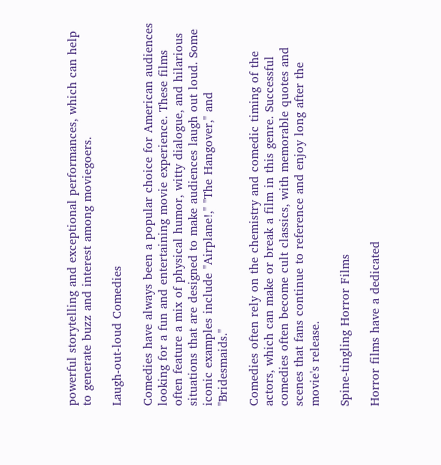powerful storytelling and exceptional performances, which can help to generate buzz and interest among moviegoers.

Laugh-out-loud Comedies

Comedies have always been a popular choice for American audiences looking for a fun and entertaining movie experience. These films often feature a mix of physical humor, witty dialogue, and hilarious situations that are designed to make audiences laugh out loud. Some iconic examples include "Airplane!," "The Hangover," and "Bridesmaids."

Comedies often rely on the chemistry and comedic timing of the actors, which can make or break a film in this genre. Successful comedies often become cult classics, with memorable quotes and scenes that fans continue to reference and enjoy long after the movie's release.

Spine-tingling Horror Films

Horror films have a dedicated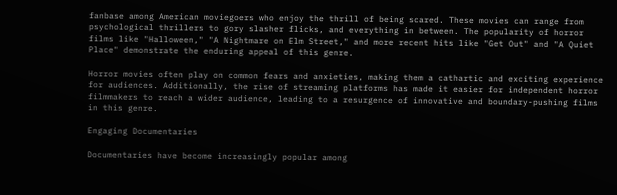fanbase among American moviegoers who enjoy the thrill of being scared. These movies can range from psychological thrillers to gory slasher flicks, and everything in between. The popularity of horror films like "Halloween," "A Nightmare on Elm Street," and more recent hits like "Get Out" and "A Quiet Place" demonstrate the enduring appeal of this genre.

Horror movies often play on common fears and anxieties, making them a cathartic and exciting experience for audiences. Additionally, the rise of streaming platforms has made it easier for independent horror filmmakers to reach a wider audience, leading to a resurgence of innovative and boundary-pushing films in this genre.

Engaging Documentaries

Documentaries have become increasingly popular among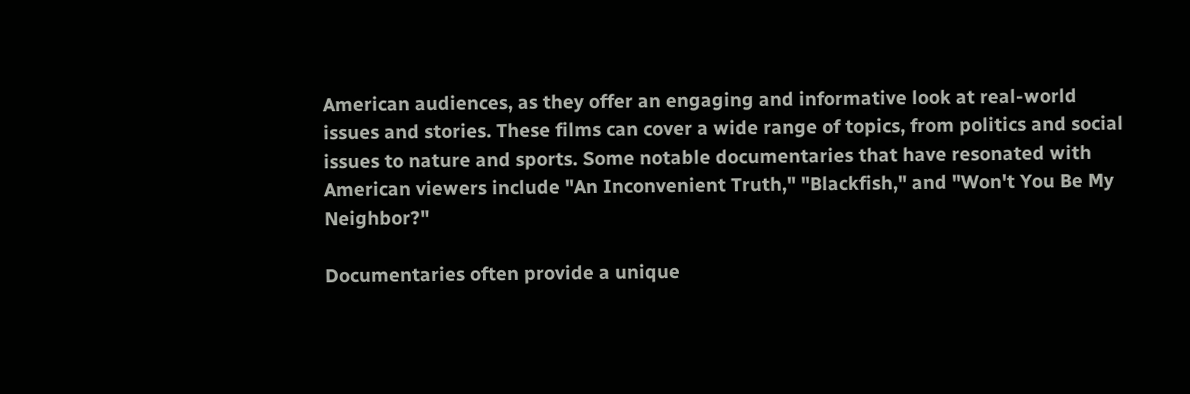American audiences, as they offer an engaging and informative look at real-world issues and stories. These films can cover a wide range of topics, from politics and social issues to nature and sports. Some notable documentaries that have resonated with American viewers include "An Inconvenient Truth," "Blackfish," and "Won't You Be My Neighbor?"

Documentaries often provide a unique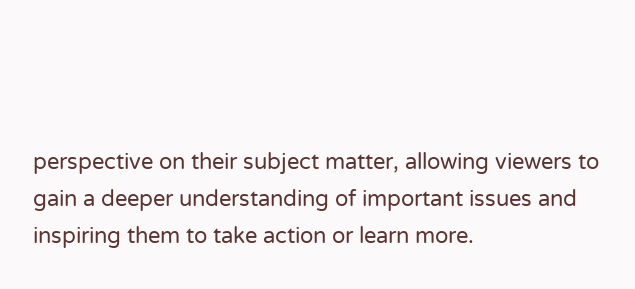perspective on their subject matter, allowing viewers to gain a deeper understanding of important issues and inspiring them to take action or learn more.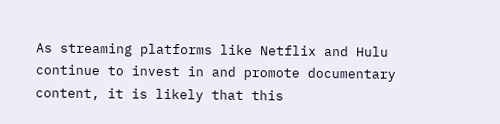As streaming platforms like Netflix and Hulu continue to invest in and promote documentary content, it is likely that this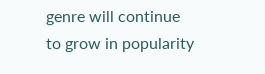genre will continue to grow in popularity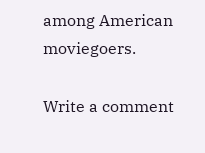among American moviegoers.

Write a comment